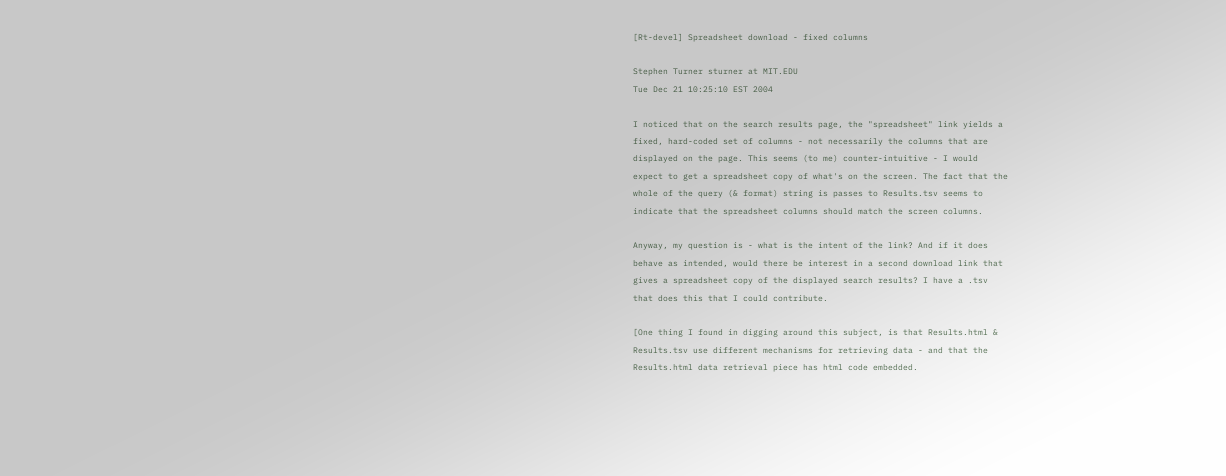[Rt-devel] Spreadsheet download - fixed columns

Stephen Turner sturner at MIT.EDU
Tue Dec 21 10:25:10 EST 2004

I noticed that on the search results page, the "spreadsheet" link yields a
fixed, hard-coded set of columns - not necessarily the columns that are
displayed on the page. This seems (to me) counter-intuitive - I would
expect to get a spreadsheet copy of what's on the screen. The fact that the
whole of the query (& format) string is passes to Results.tsv seems to
indicate that the spreadsheet columns should match the screen columns.

Anyway, my question is - what is the intent of the link? And if it does
behave as intended, would there be interest in a second download link that
gives a spreadsheet copy of the displayed search results? I have a .tsv
that does this that I could contribute.

[One thing I found in digging around this subject, is that Results.html &
Results.tsv use different mechanisms for retrieving data - and that the
Results.html data retrieval piece has html code embedded.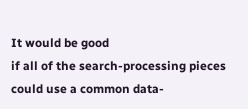It would be good
if all of the search-processing pieces could use a common data-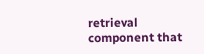retrieval
component that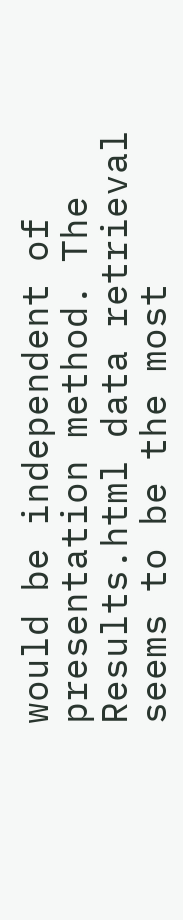would be independent of presentation method. The
Results.html data retrieval seems to be the most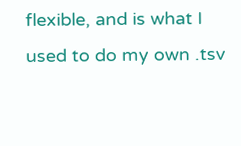flexible, and is what I
used to do my own .tsv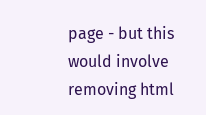page - but this would involve removing html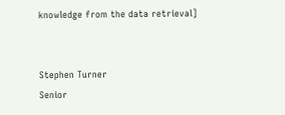knowledge from the data retrieval]


Stephen Turner
Senior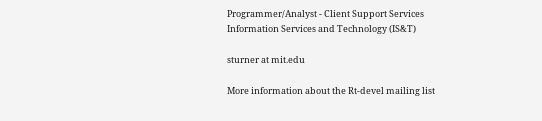Programmer/Analyst - Client Support Services
Information Services and Technology (IS&T)

sturner at mit.edu

More information about the Rt-devel mailing list